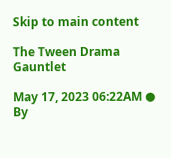Skip to main content

The Tween Drama Gauntlet

May 17, 2023 06:22AM ● By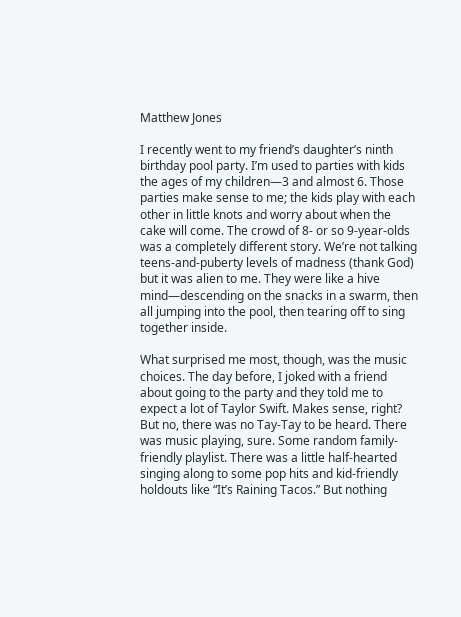Matthew Jones

I recently went to my friend’s daughter’s ninth birthday pool party. I’m used to parties with kids the ages of my children—3 and almost 6. Those parties make sense to me; the kids play with each other in little knots and worry about when the cake will come. The crowd of 8- or so 9-year-olds was a completely different story. We’re not talking teens-and-puberty levels of madness (thank God) but it was alien to me. They were like a hive mind—descending on the snacks in a swarm, then all jumping into the pool, then tearing off to sing together inside.

What surprised me most, though, was the music choices. The day before, I joked with a friend about going to the party and they told me to expect a lot of Taylor Swift. Makes sense, right? But no, there was no Tay-Tay to be heard. There was music playing, sure. Some random family-friendly playlist. There was a little half-hearted singing along to some pop hits and kid-friendly holdouts like “It’s Raining Tacos.” But nothing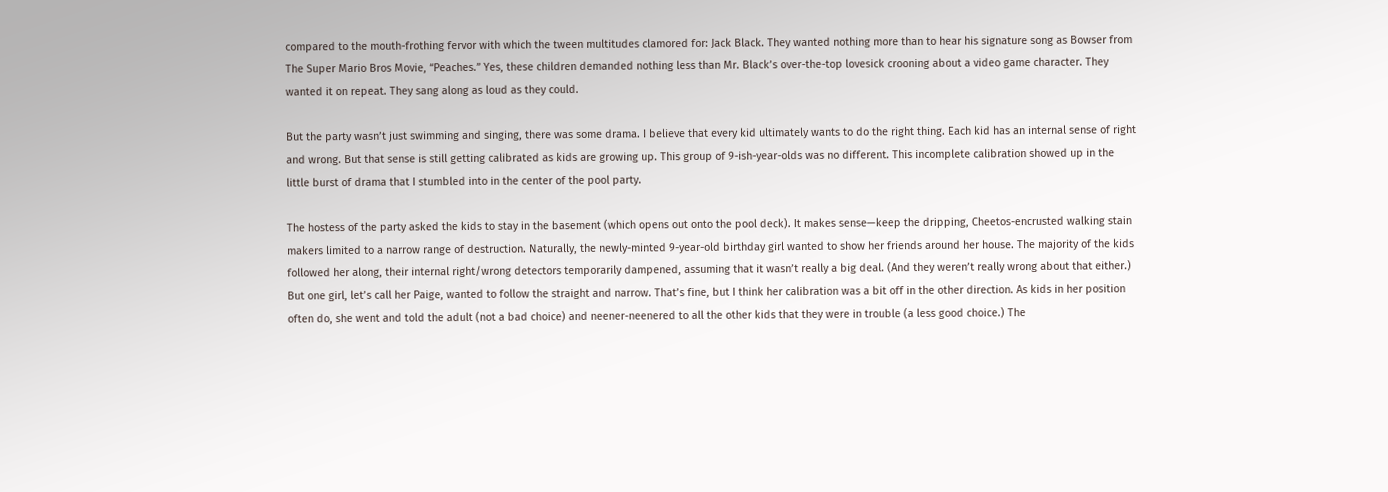compared to the mouth-frothing fervor with which the tween multitudes clamored for: Jack Black. They wanted nothing more than to hear his signature song as Bowser from The Super Mario Bros Movie, “Peaches.” Yes, these children demanded nothing less than Mr. Black’s over-the-top lovesick crooning about a video game character. They wanted it on repeat. They sang along as loud as they could.

But the party wasn’t just swimming and singing, there was some drama. I believe that every kid ultimately wants to do the right thing. Each kid has an internal sense of right and wrong. But that sense is still getting calibrated as kids are growing up. This group of 9-ish-year-olds was no different. This incomplete calibration showed up in the little burst of drama that I stumbled into in the center of the pool party.

The hostess of the party asked the kids to stay in the basement (which opens out onto the pool deck). It makes sense—keep the dripping, Cheetos-encrusted walking stain makers limited to a narrow range of destruction. Naturally, the newly-minted 9-year-old birthday girl wanted to show her friends around her house. The majority of the kids followed her along, their internal right/wrong detectors temporarily dampened, assuming that it wasn’t really a big deal. (And they weren’t really wrong about that either.) But one girl, let’s call her Paige, wanted to follow the straight and narrow. That’s fine, but I think her calibration was a bit off in the other direction. As kids in her position often do, she went and told the adult (not a bad choice) and neener-neenered to all the other kids that they were in trouble (a less good choice.) The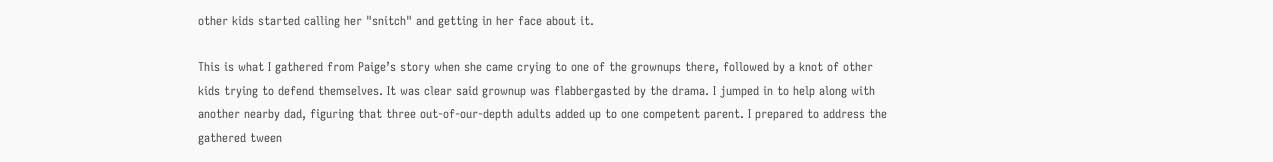other kids started calling her "snitch" and getting in her face about it.

This is what I gathered from Paige’s story when she came crying to one of the grownups there, followed by a knot of other kids trying to defend themselves. It was clear said grownup was flabbergasted by the drama. I jumped in to help along with another nearby dad, figuring that three out-of-our-depth adults added up to one competent parent. I prepared to address the gathered tween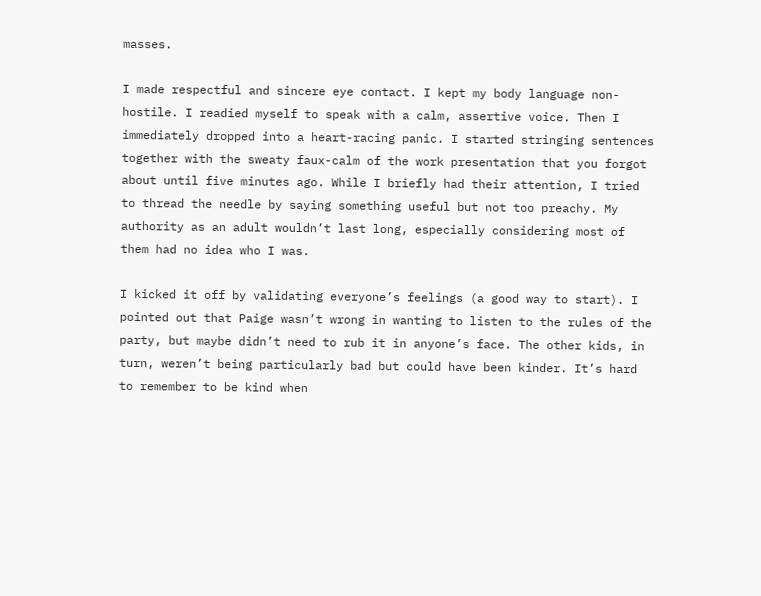masses.

I made respectful and sincere eye contact. I kept my body language non-hostile. I readied myself to speak with a calm, assertive voice. Then I immediately dropped into a heart-racing panic. I started stringing sentences together with the sweaty faux-calm of the work presentation that you forgot about until five minutes ago. While I briefly had their attention, I tried to thread the needle by saying something useful but not too preachy. My authority as an adult wouldn’t last long, especially considering most of them had no idea who I was.

I kicked it off by validating everyone’s feelings (a good way to start). I pointed out that Paige wasn’t wrong in wanting to listen to the rules of the party, but maybe didn’t need to rub it in anyone’s face. The other kids, in turn, weren’t being particularly bad but could have been kinder. It’s hard to remember to be kind when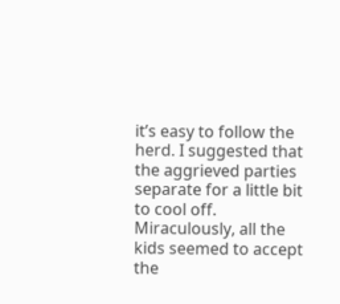it’s easy to follow the herd. I suggested that the aggrieved parties separate for a little bit to cool off. Miraculously, all the kids seemed to accept the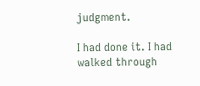judgment.

I had done it. I had walked through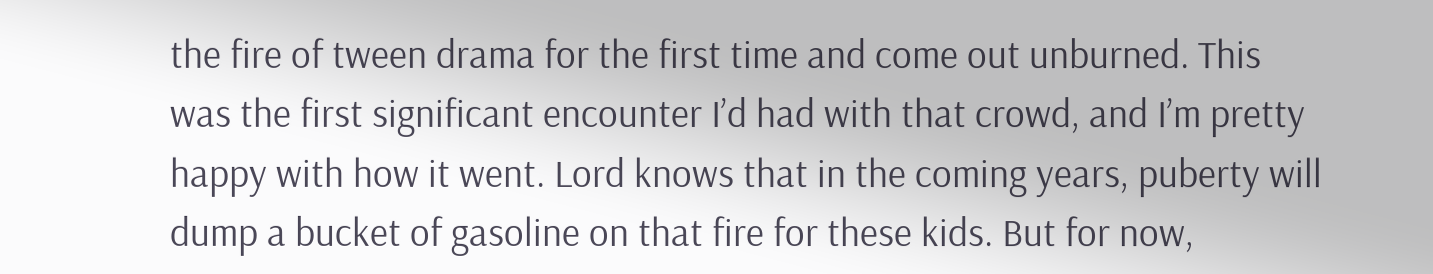the fire of tween drama for the first time and come out unburned. This was the first significant encounter I’d had with that crowd, and I’m pretty happy with how it went. Lord knows that in the coming years, puberty will dump a bucket of gasoline on that fire for these kids. But for now,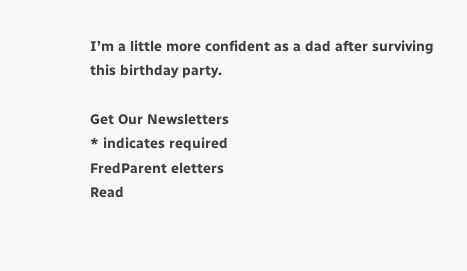I’m a little more confident as a dad after surviving this birthday party.

Get Our Newsletters
* indicates required
FredParent eletters
Read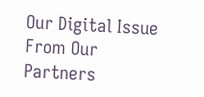Our Digital Issue
From Our Partners